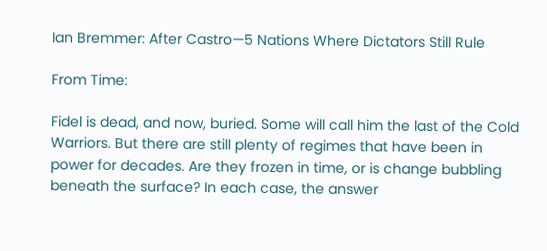Ian Bremmer: After Castro—5 Nations Where Dictators Still Rule

From Time:

Fidel is dead, and now, buried. Some will call him the last of the Cold Warriors. But there are still plenty of regimes that have been in power for decades. Are they frozen in time, or is change bubbling beneath the surface? In each case, the answer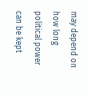may depend on how long political power can be kept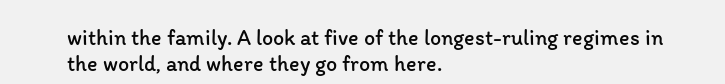within the family. A look at five of the longest-ruling regimes in the world, and where they go from here.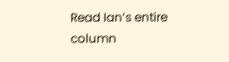Read Ian’s entire column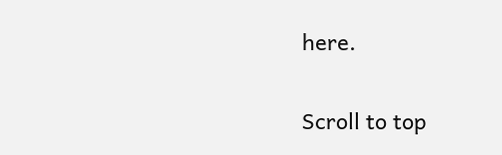here.

Scroll to top